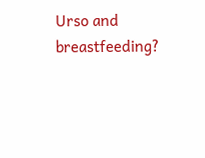Urso and breastfeeding?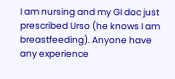I am nursing and my GI doc just prescribed Urso (he knows I am breastfeeding). Anyone have any experience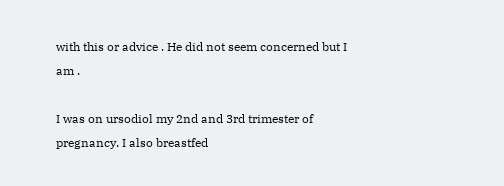with this or advice . He did not seem concerned but I am .

I was on ursodiol my 2nd and 3rd trimester of pregnancy. I also breastfed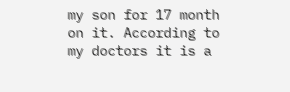my son for 17 month on it. According to my doctors it is a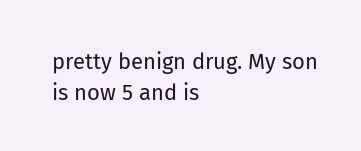pretty benign drug. My son is now 5 and is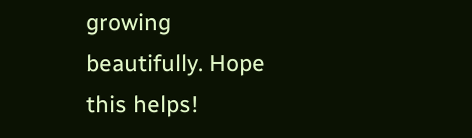growing beautifully. Hope this helps!